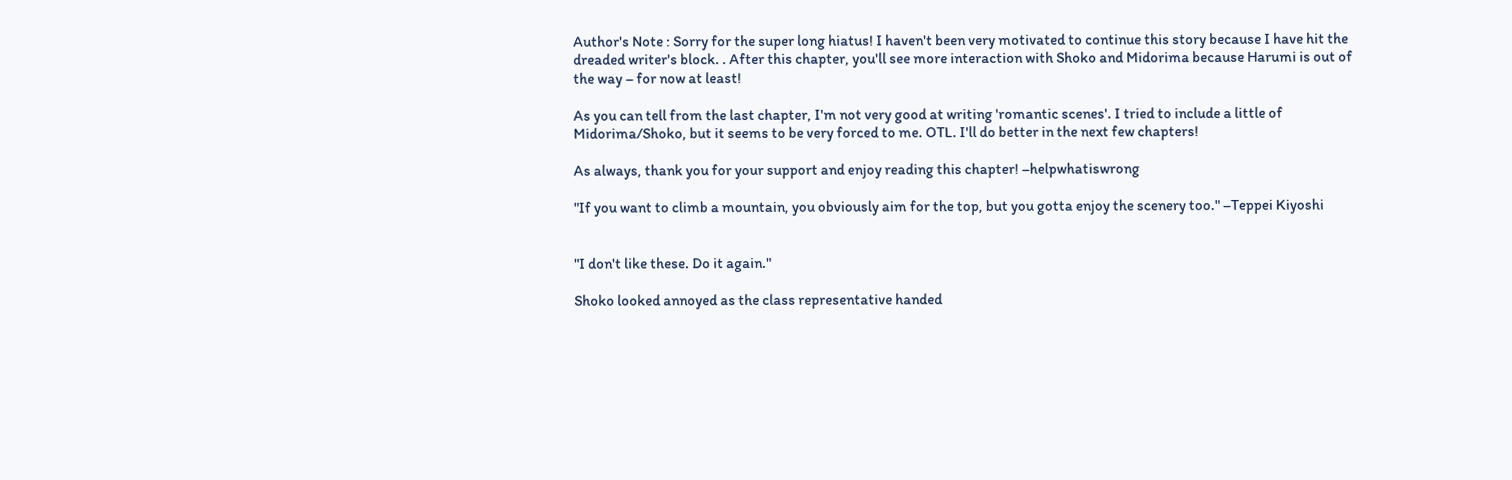Author's Note : Sorry for the super long hiatus! I haven't been very motivated to continue this story because I have hit the dreaded writer's block. . After this chapter, you'll see more interaction with Shoko and Midorima because Harumi is out of the way – for now at least!

As you can tell from the last chapter, I'm not very good at writing 'romantic scenes'. I tried to include a little of Midorima/Shoko, but it seems to be very forced to me. OTL. I'll do better in the next few chapters!

As always, thank you for your support and enjoy reading this chapter! –helpwhatiswrong

"If you want to climb a mountain, you obviously aim for the top, but you gotta enjoy the scenery too." –Teppei Kiyoshi


"I don't like these. Do it again."

Shoko looked annoyed as the class representative handed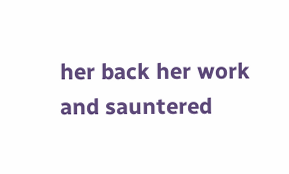her back her work and sauntered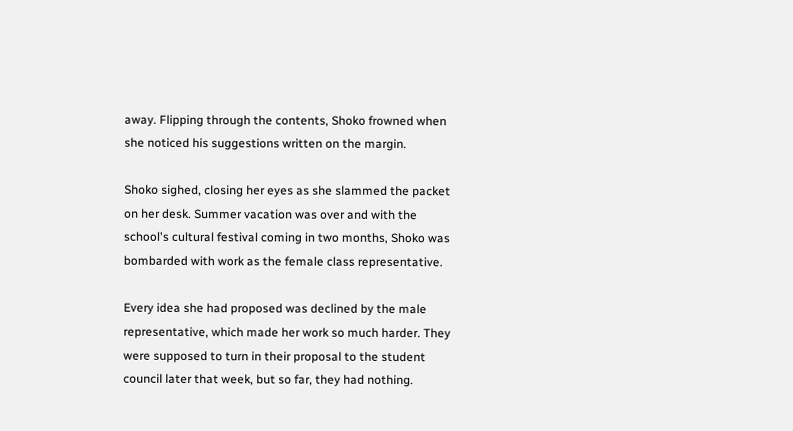away. Flipping through the contents, Shoko frowned when she noticed his suggestions written on the margin.

Shoko sighed, closing her eyes as she slammed the packet on her desk. Summer vacation was over and with the school's cultural festival coming in two months, Shoko was bombarded with work as the female class representative.

Every idea she had proposed was declined by the male representative, which made her work so much harder. They were supposed to turn in their proposal to the student council later that week, but so far, they had nothing.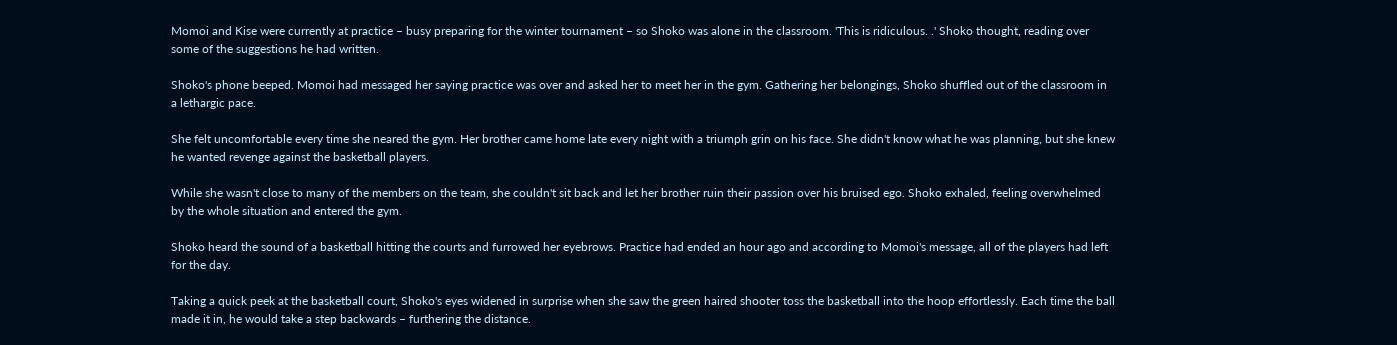Momoi and Kise were currently at practice – busy preparing for the winter tournament – so Shoko was alone in the classroom. 'This is ridiculous. .' Shoko thought, reading over some of the suggestions he had written.

Shoko's phone beeped. Momoi had messaged her saying practice was over and asked her to meet her in the gym. Gathering her belongings, Shoko shuffled out of the classroom in a lethargic pace.

She felt uncomfortable every time she neared the gym. Her brother came home late every night with a triumph grin on his face. She didn't know what he was planning, but she knew he wanted revenge against the basketball players.

While she wasn't close to many of the members on the team, she couldn't sit back and let her brother ruin their passion over his bruised ego. Shoko exhaled, feeling overwhelmed by the whole situation and entered the gym.

Shoko heard the sound of a basketball hitting the courts and furrowed her eyebrows. Practice had ended an hour ago and according to Momoi's message, all of the players had left for the day.

Taking a quick peek at the basketball court, Shoko's eyes widened in surprise when she saw the green haired shooter toss the basketball into the hoop effortlessly. Each time the ball made it in, he would take a step backwards – furthering the distance.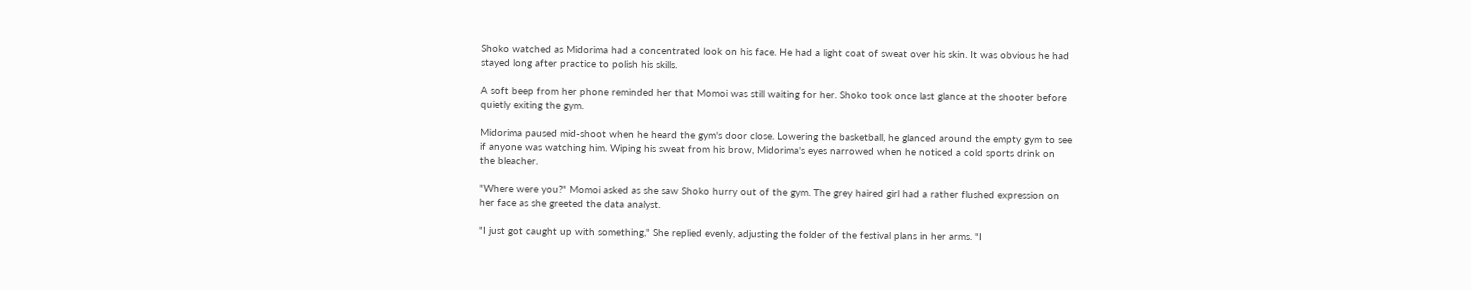Shoko watched as Midorima had a concentrated look on his face. He had a light coat of sweat over his skin. It was obvious he had stayed long after practice to polish his skills.

A soft beep from her phone reminded her that Momoi was still waiting for her. Shoko took once last glance at the shooter before quietly exiting the gym.

Midorima paused mid-shoot when he heard the gym's door close. Lowering the basketball, he glanced around the empty gym to see if anyone was watching him. Wiping his sweat from his brow, Midorima's eyes narrowed when he noticed a cold sports drink on the bleacher.

"Where were you?" Momoi asked as she saw Shoko hurry out of the gym. The grey haired girl had a rather flushed expression on her face as she greeted the data analyst.

"I just got caught up with something," She replied evenly, adjusting the folder of the festival plans in her arms. "I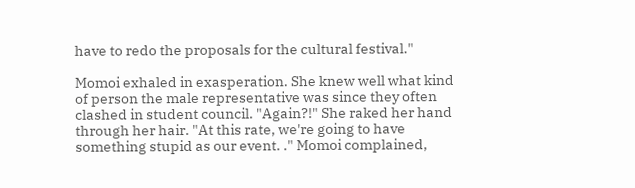have to redo the proposals for the cultural festival."

Momoi exhaled in exasperation. She knew well what kind of person the male representative was since they often clashed in student council. "Again?!" She raked her hand through her hair. "At this rate, we're going to have something stupid as our event. ." Momoi complained,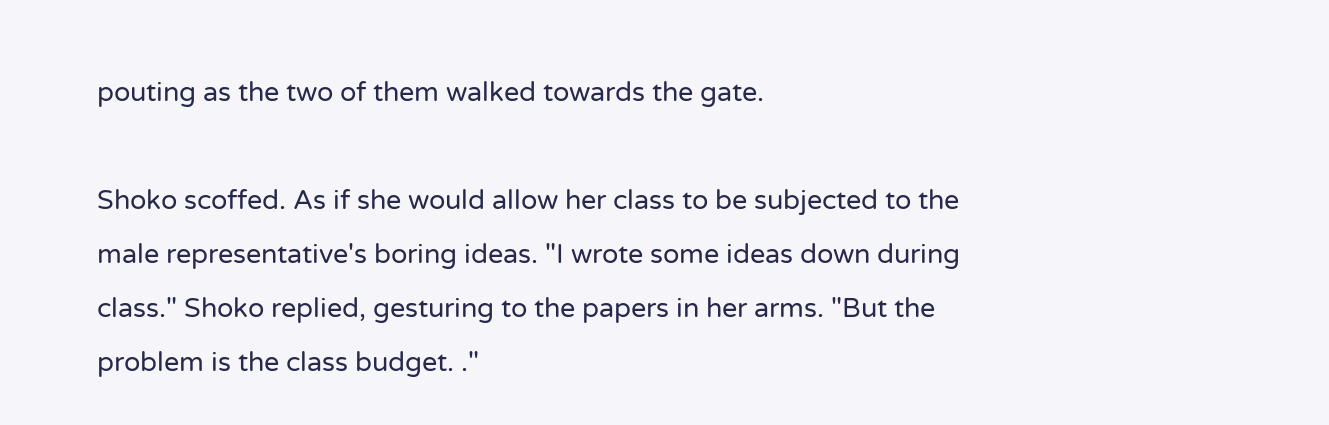pouting as the two of them walked towards the gate.

Shoko scoffed. As if she would allow her class to be subjected to the male representative's boring ideas. "I wrote some ideas down during class." Shoko replied, gesturing to the papers in her arms. "But the problem is the class budget. ."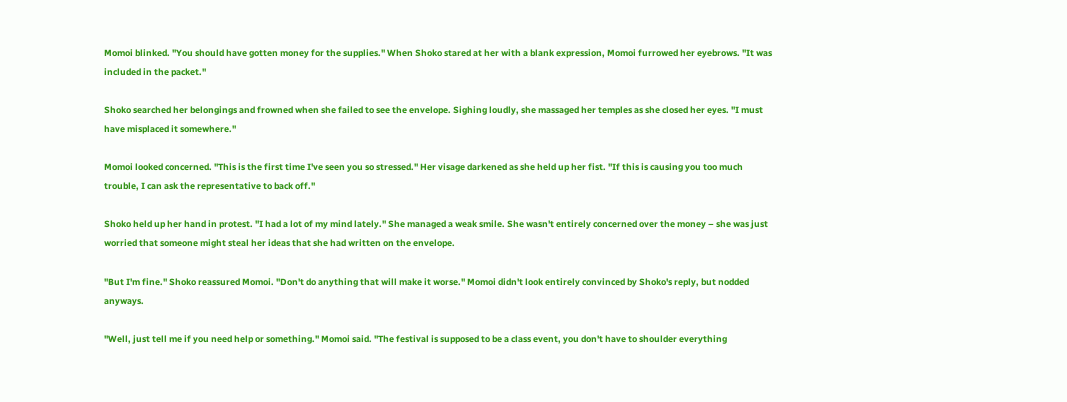Momoi blinked. "You should have gotten money for the supplies." When Shoko stared at her with a blank expression, Momoi furrowed her eyebrows. "It was included in the packet."

Shoko searched her belongings and frowned when she failed to see the envelope. Sighing loudly, she massaged her temples as she closed her eyes. "I must have misplaced it somewhere."

Momoi looked concerned. "This is the first time I've seen you so stressed." Her visage darkened as she held up her fist. "If this is causing you too much trouble, I can ask the representative to back off."

Shoko held up her hand in protest. "I had a lot of my mind lately." She managed a weak smile. She wasn't entirely concerned over the money – she was just worried that someone might steal her ideas that she had written on the envelope.

"But I'm fine." Shoko reassured Momoi. "Don't do anything that will make it worse." Momoi didn't look entirely convinced by Shoko's reply, but nodded anyways.

"Well, just tell me if you need help or something." Momoi said. "The festival is supposed to be a class event, you don't have to shoulder everything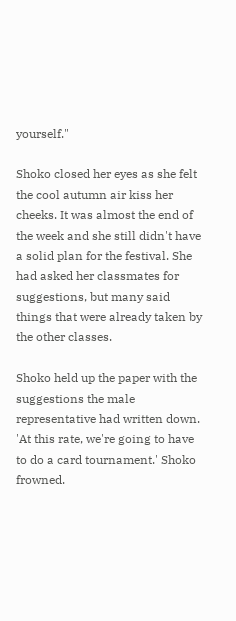yourself."

Shoko closed her eyes as she felt the cool autumn air kiss her cheeks. It was almost the end of the week and she still didn't have a solid plan for the festival. She had asked her classmates for suggestions, but many said things that were already taken by the other classes.

Shoko held up the paper with the suggestions the male representative had written down. 'At this rate, we're going to have to do a card tournament.' Shoko frowned.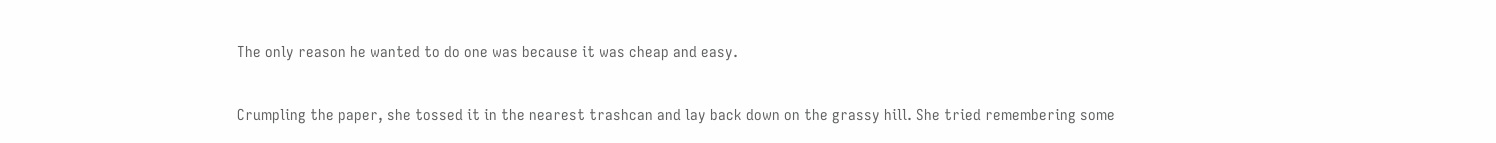The only reason he wanted to do one was because it was cheap and easy.

Crumpling the paper, she tossed it in the nearest trashcan and lay back down on the grassy hill. She tried remembering some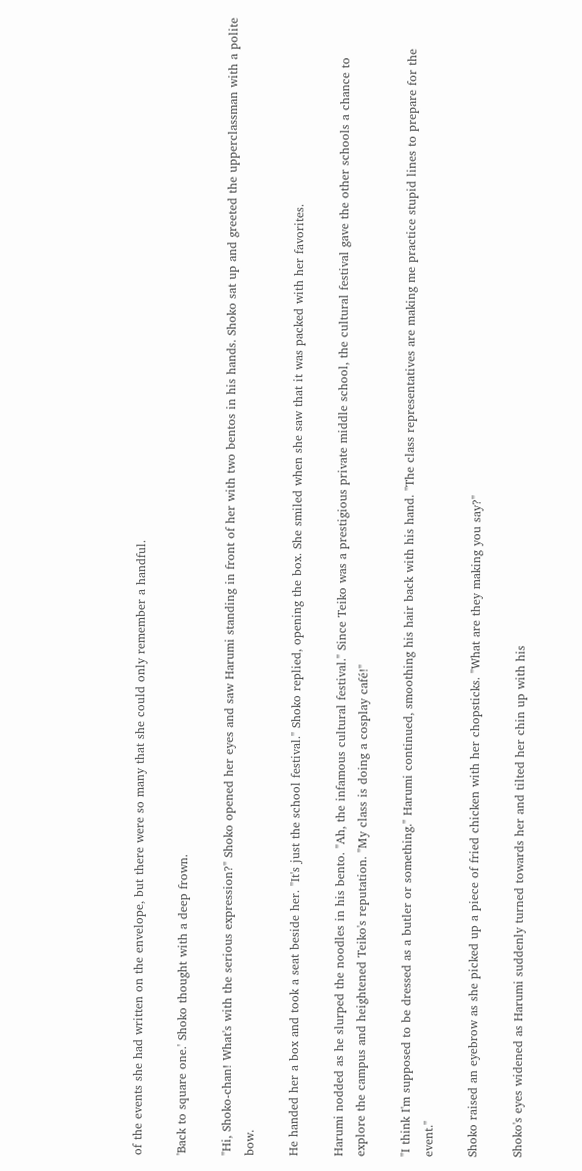of the events she had written on the envelope, but there were so many that she could only remember a handful.

'Back to square one.' Shoko thought with a deep frown.

"Hi, Shoko-chan! What's with the serious expression?" Shoko opened her eyes and saw Harumi standing in front of her with two bentos in his hands. Shoko sat up and greeted the upperclassman with a polite bow.

He handed her a box and took a seat beside her. "It's just the school festival." Shoko replied, opening the box. She smiled when she saw that it was packed with her favorites.

Harumi nodded as he slurped the noodles in his bento. "Ah, the infamous cultural festival." Since Teiko was a prestigious private middle school, the cultural festival gave the other schools a chance to explore the campus and heightened Teiko's reputation. "My class is doing a cosplay café!"

"I think I'm supposed to be dressed as a butler or something." Harumi continued, smoothing his hair back with his hand. "The class representatives are making me practice stupid lines to prepare for the event."

Shoko raised an eyebrow as she picked up a piece of fried chicken with her chopsticks. "What are they making you say?"

Shoko's eyes widened as Harumi suddenly turned towards her and tilted her chin up with his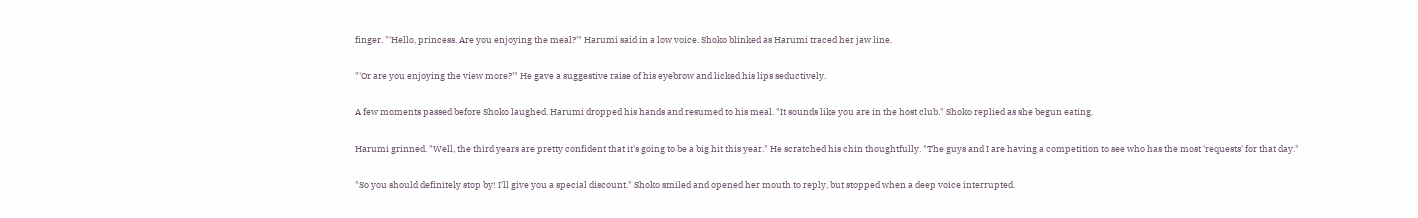finger. "'Hello, princess. Are you enjoying the meal?'" Harumi said in a low voice. Shoko blinked as Harumi traced her jaw line.

"'Or are you enjoying the view more?'" He gave a suggestive raise of his eyebrow and licked his lips seductively.

A few moments passed before Shoko laughed. Harumi dropped his hands and resumed to his meal. "It sounds like you are in the host club." Shoko replied as she begun eating.

Harumi grinned. "Well, the third years are pretty confident that it's going to be a big hit this year." He scratched his chin thoughtfully. "The guys and I are having a competition to see who has the most 'requests' for that day."

"So you should definitely stop by! I'll give you a special discount." Shoko smiled and opened her mouth to reply, but stopped when a deep voice interrupted.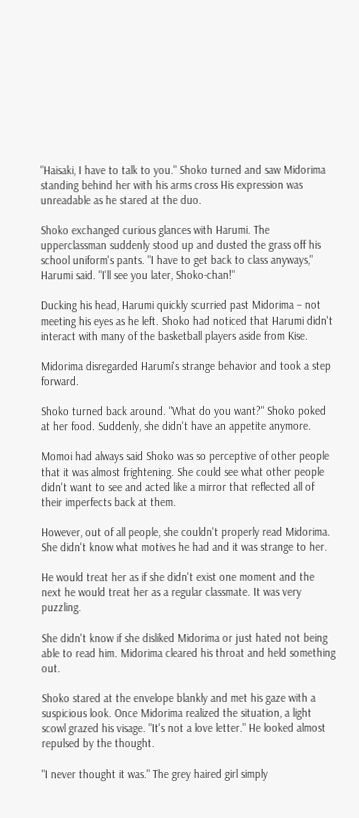"Haisaki, I have to talk to you." Shoko turned and saw Midorima standing behind her with his arms cross His expression was unreadable as he stared at the duo.

Shoko exchanged curious glances with Harumi. The upperclassman suddenly stood up and dusted the grass off his school uniform's pants. "I have to get back to class anyways," Harumi said. "I'll see you later, Shoko-chan!"

Ducking his head, Harumi quickly scurried past Midorima – not meeting his eyes as he left. Shoko had noticed that Harumi didn't interact with many of the basketball players aside from Kise.

Midorima disregarded Harumi's strange behavior and took a step forward.

Shoko turned back around. "What do you want?" Shoko poked at her food. Suddenly, she didn't have an appetite anymore.

Momoi had always said Shoko was so perceptive of other people that it was almost frightening. She could see what other people didn't want to see and acted like a mirror that reflected all of their imperfects back at them.

However, out of all people, she couldn't properly read Midorima. She didn't know what motives he had and it was strange to her.

He would treat her as if she didn't exist one moment and the next he would treat her as a regular classmate. It was very puzzling.

She didn't know if she disliked Midorima or just hated not being able to read him. Midorima cleared his throat and held something out.

Shoko stared at the envelope blankly and met his gaze with a suspicious look. Once Midorima realized the situation, a light scowl grazed his visage. "It's not a love letter." He looked almost repulsed by the thought.

"I never thought it was." The grey haired girl simply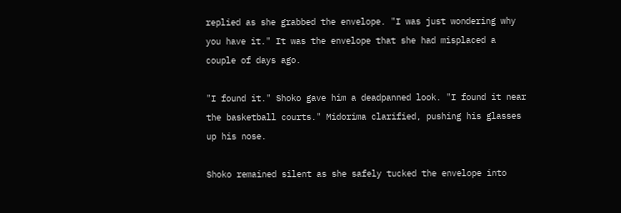replied as she grabbed the envelope. "I was just wondering why you have it." It was the envelope that she had misplaced a couple of days ago.

"I found it." Shoko gave him a deadpanned look. "I found it near the basketball courts." Midorima clarified, pushing his glasses up his nose.

Shoko remained silent as she safely tucked the envelope into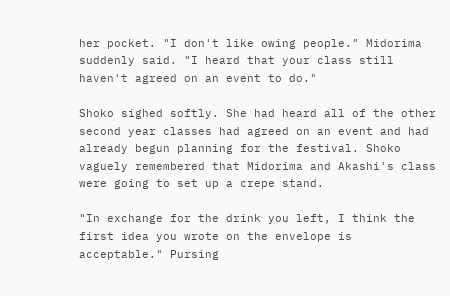her pocket. "I don't like owing people." Midorima suddenly said. "I heard that your class still haven't agreed on an event to do."

Shoko sighed softly. She had heard all of the other second year classes had agreed on an event and had already begun planning for the festival. Shoko vaguely remembered that Midorima and Akashi's class were going to set up a crepe stand.

"In exchange for the drink you left, I think the first idea you wrote on the envelope is acceptable." Pursing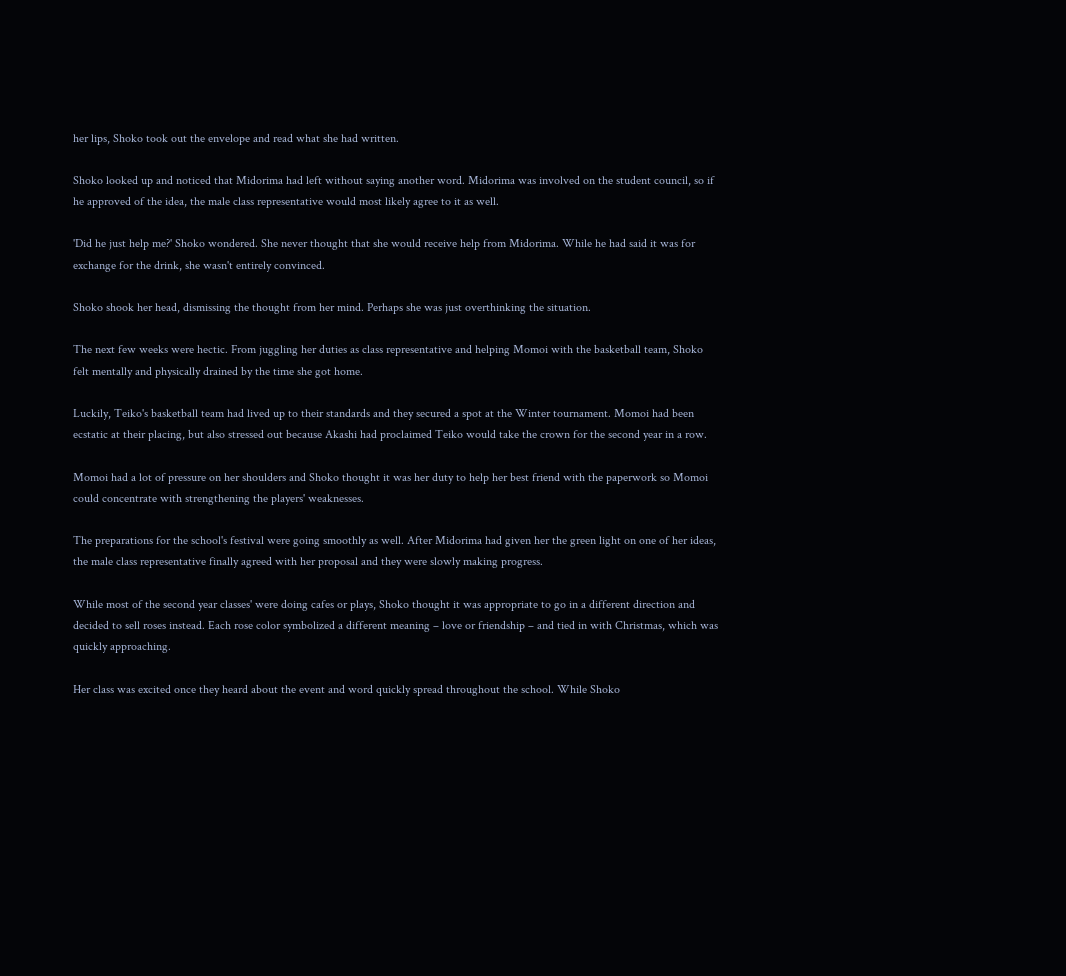her lips, Shoko took out the envelope and read what she had written.

Shoko looked up and noticed that Midorima had left without saying another word. Midorima was involved on the student council, so if he approved of the idea, the male class representative would most likely agree to it as well.

'Did he just help me?' Shoko wondered. She never thought that she would receive help from Midorima. While he had said it was for exchange for the drink, she wasn't entirely convinced.

Shoko shook her head, dismissing the thought from her mind. Perhaps she was just overthinking the situation.

The next few weeks were hectic. From juggling her duties as class representative and helping Momoi with the basketball team, Shoko felt mentally and physically drained by the time she got home.

Luckily, Teiko's basketball team had lived up to their standards and they secured a spot at the Winter tournament. Momoi had been ecstatic at their placing, but also stressed out because Akashi had proclaimed Teiko would take the crown for the second year in a row.

Momoi had a lot of pressure on her shoulders and Shoko thought it was her duty to help her best friend with the paperwork so Momoi could concentrate with strengthening the players' weaknesses.

The preparations for the school's festival were going smoothly as well. After Midorima had given her the green light on one of her ideas, the male class representative finally agreed with her proposal and they were slowly making progress.

While most of the second year classes' were doing cafes or plays, Shoko thought it was appropriate to go in a different direction and decided to sell roses instead. Each rose color symbolized a different meaning – love or friendship – and tied in with Christmas, which was quickly approaching.

Her class was excited once they heard about the event and word quickly spread throughout the school. While Shoko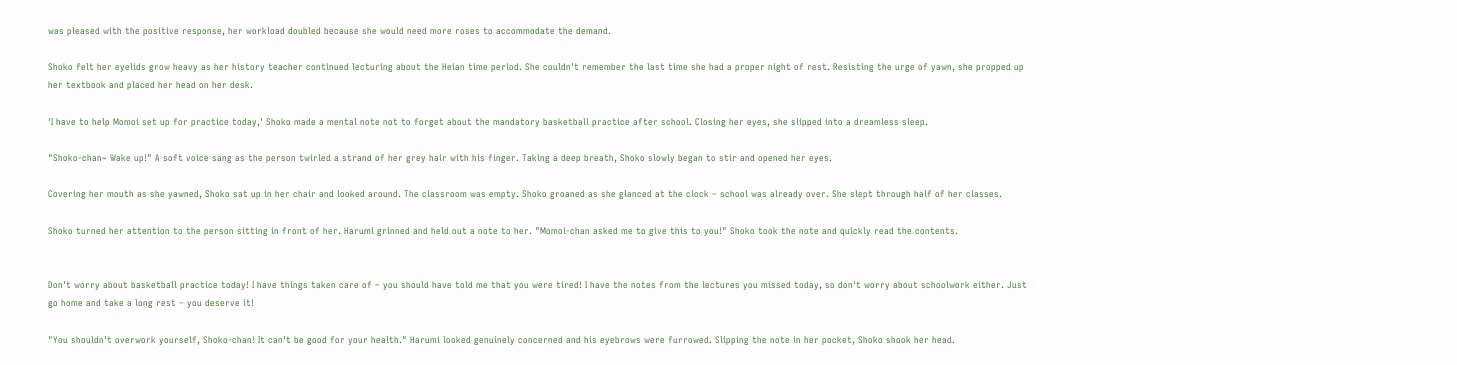was pleased with the positive response, her workload doubled because she would need more roses to accommodate the demand.

Shoko felt her eyelids grow heavy as her history teacher continued lecturing about the Heian time period. She couldn't remember the last time she had a proper night of rest. Resisting the urge of yawn, she propped up her textbook and placed her head on her desk.

'I have to help Momoi set up for practice today,' Shoko made a mental note not to forget about the mandatory basketball practice after school. Closing her eyes, she slipped into a dreamless sleep.

"Shoko-chan~ Wake up!" A soft voice sang as the person twirled a strand of her grey hair with his finger. Taking a deep breath, Shoko slowly began to stir and opened her eyes.

Covering her mouth as she yawned, Shoko sat up in her chair and looked around. The classroom was empty. Shoko groaned as she glanced at the clock – school was already over. She slept through half of her classes.

Shoko turned her attention to the person sitting in front of her. Harumi grinned and held out a note to her. "Momoi-chan asked me to give this to you!" Shoko took the note and quickly read the contents.


Don't worry about basketball practice today! I have things taken care of – you should have told me that you were tired! I have the notes from the lectures you missed today, so don't worry about schoolwork either. Just go home and take a long rest – you deserve it!

"You shouldn't overwork yourself, Shoko-chan! It can't be good for your health." Harumi looked genuinely concerned and his eyebrows were furrowed. Slipping the note in her pocket, Shoko shook her head.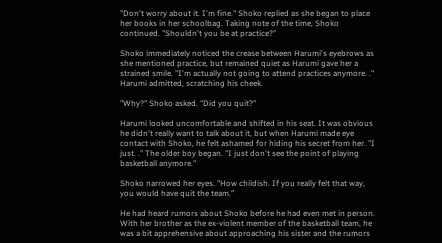"Don't worry about it. I'm fine." Shoko replied as she began to place her books in her schoolbag. Taking note of the time, Shoko continued. "Shouldn't you be at practice?"

Shoko immediately noticed the crease between Harumi's eyebrows as she mentioned practice, but remained quiet as Harumi gave her a strained smile. "I'm actually not going to attend practices anymore. ." Harumi admitted, scratching his cheek.

"Why?" Shoko asked. "Did you quit?"

Harumi looked uncomfortable and shifted in his seat. It was obvious he didn't really want to talk about it, but when Harumi made eye contact with Shoko, he felt ashamed for hiding his secret from her. "I just. ." The older boy began. "I just don't see the point of playing basketball anymore."

Shoko narrowed her eyes. "How childish. If you really felt that way, you would have quit the team."

He had heard rumors about Shoko before he had even met in person. With her brother as the ex-violent member of the basketball team, he was a bit apprehensive about approaching his sister and the rumors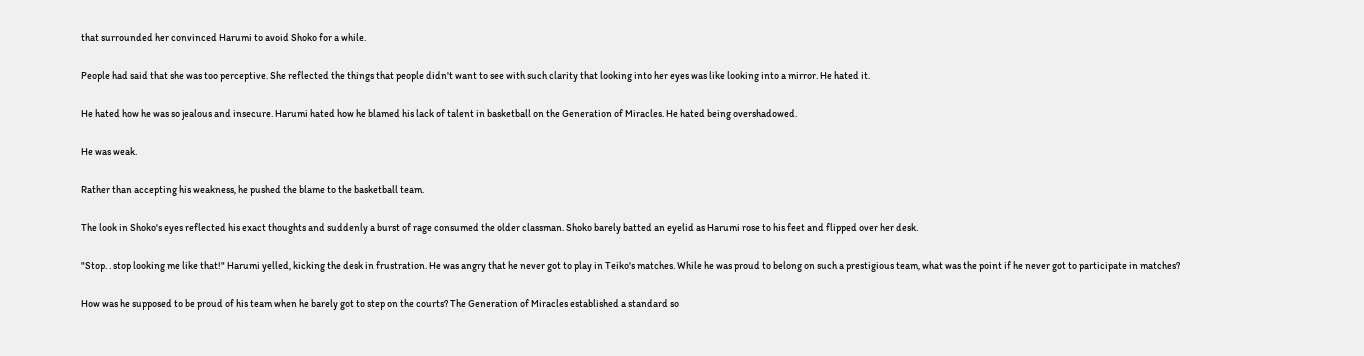that surrounded her convinced Harumi to avoid Shoko for a while.

People had said that she was too perceptive. She reflected the things that people didn't want to see with such clarity that looking into her eyes was like looking into a mirror. He hated it.

He hated how he was so jealous and insecure. Harumi hated how he blamed his lack of talent in basketball on the Generation of Miracles. He hated being overshadowed.

He was weak.

Rather than accepting his weakness, he pushed the blame to the basketball team.

The look in Shoko's eyes reflected his exact thoughts and suddenly a burst of rage consumed the older classman. Shoko barely batted an eyelid as Harumi rose to his feet and flipped over her desk.

"Stop. . stop looking me like that!" Harumi yelled, kicking the desk in frustration. He was angry that he never got to play in Teiko's matches. While he was proud to belong on such a prestigious team, what was the point if he never got to participate in matches?

How was he supposed to be proud of his team when he barely got to step on the courts? The Generation of Miracles established a standard so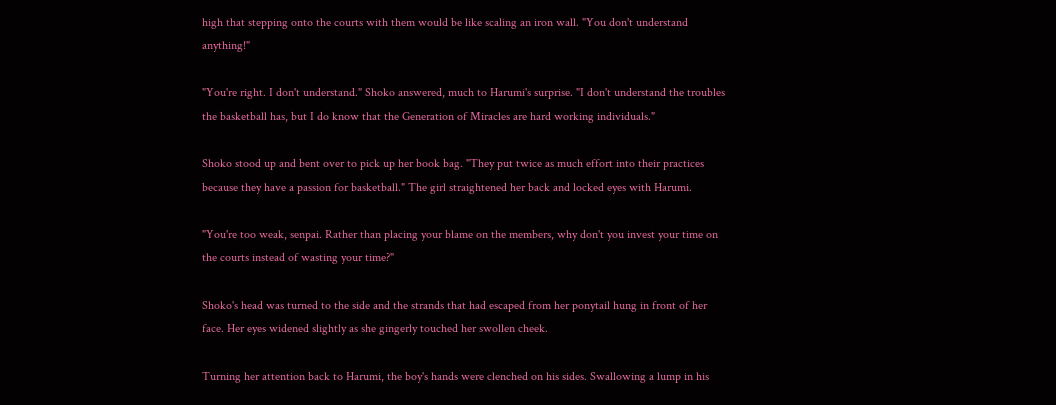high that stepping onto the courts with them would be like scaling an iron wall. "You don't understand anything!"

"You're right. I don't understand." Shoko answered, much to Harumi's surprise. "I don't understand the troubles the basketball has, but I do know that the Generation of Miracles are hard working individuals."

Shoko stood up and bent over to pick up her book bag. "They put twice as much effort into their practices because they have a passion for basketball." The girl straightened her back and locked eyes with Harumi.

"You're too weak, senpai. Rather than placing your blame on the members, why don't you invest your time on the courts instead of wasting your time?"

Shoko's head was turned to the side and the strands that had escaped from her ponytail hung in front of her face. Her eyes widened slightly as she gingerly touched her swollen cheek.

Turning her attention back to Harumi, the boy's hands were clenched on his sides. Swallowing a lump in his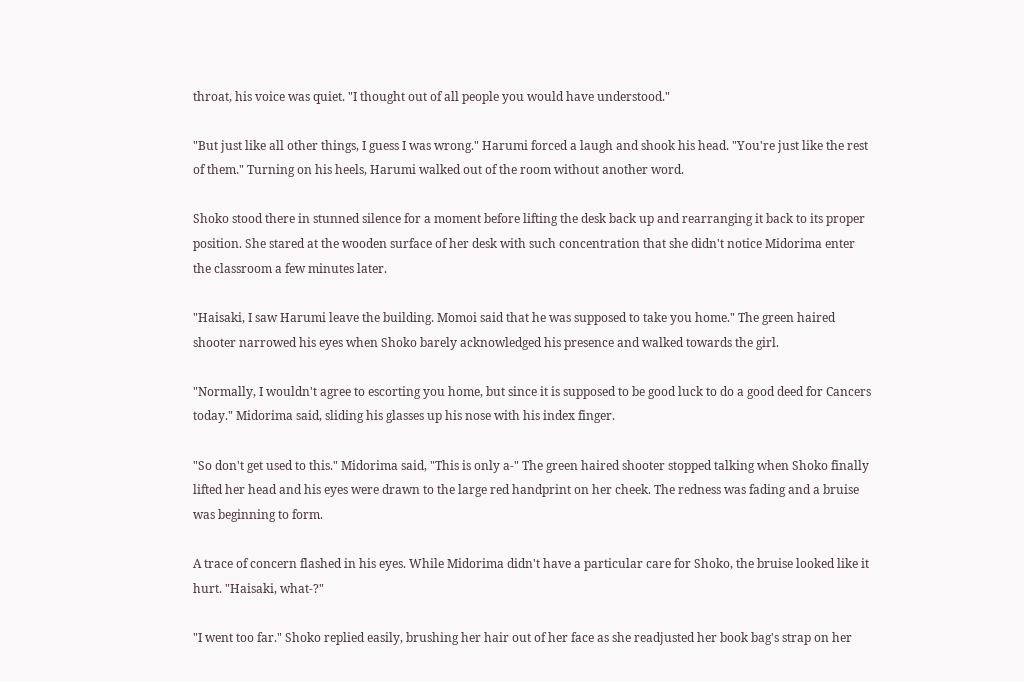throat, his voice was quiet. "I thought out of all people you would have understood."

"But just like all other things, I guess I was wrong." Harumi forced a laugh and shook his head. "You're just like the rest of them." Turning on his heels, Harumi walked out of the room without another word.

Shoko stood there in stunned silence for a moment before lifting the desk back up and rearranging it back to its proper position. She stared at the wooden surface of her desk with such concentration that she didn't notice Midorima enter the classroom a few minutes later.

"Haisaki, I saw Harumi leave the building. Momoi said that he was supposed to take you home." The green haired shooter narrowed his eyes when Shoko barely acknowledged his presence and walked towards the girl.

"Normally, I wouldn't agree to escorting you home, but since it is supposed to be good luck to do a good deed for Cancers today." Midorima said, sliding his glasses up his nose with his index finger.

"So don't get used to this." Midorima said, "This is only a-" The green haired shooter stopped talking when Shoko finally lifted her head and his eyes were drawn to the large red handprint on her cheek. The redness was fading and a bruise was beginning to form.

A trace of concern flashed in his eyes. While Midorima didn't have a particular care for Shoko, the bruise looked like it hurt. "Haisaki, what-?"

"I went too far." Shoko replied easily, brushing her hair out of her face as she readjusted her book bag's strap on her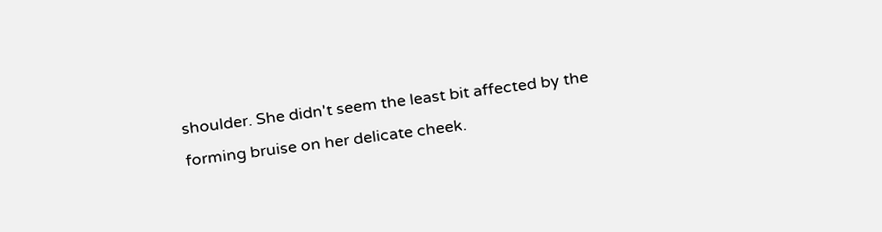shoulder. She didn't seem the least bit affected by the forming bruise on her delicate cheek.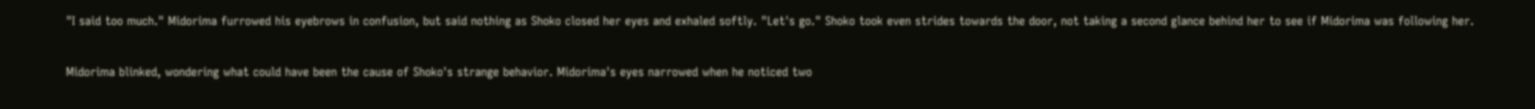"I said too much." Midorima furrowed his eyebrows in confusion, but said nothing as Shoko closed her eyes and exhaled softly. "Let's go." Shoko took even strides towards the door, not taking a second glance behind her to see if Midorima was following her.

Midorima blinked, wondering what could have been the cause of Shoko's strange behavior. Midorima's eyes narrowed when he noticed two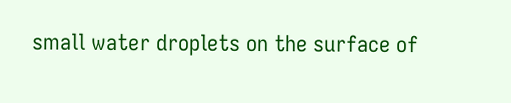small water droplets on the surface of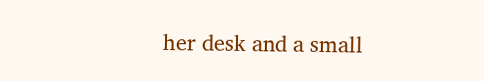her desk and a small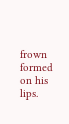frown formed on his lips.